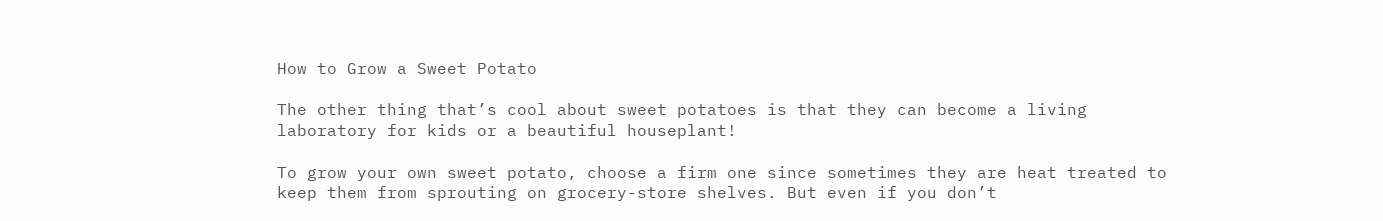How to Grow a Sweet Potato

The other thing that’s cool about sweet potatoes is that they can become a living laboratory for kids or a beautiful houseplant!

To grow your own sweet potato, choose a firm one since sometimes they are heat treated to keep them from sprouting on grocery-store shelves. But even if you don’t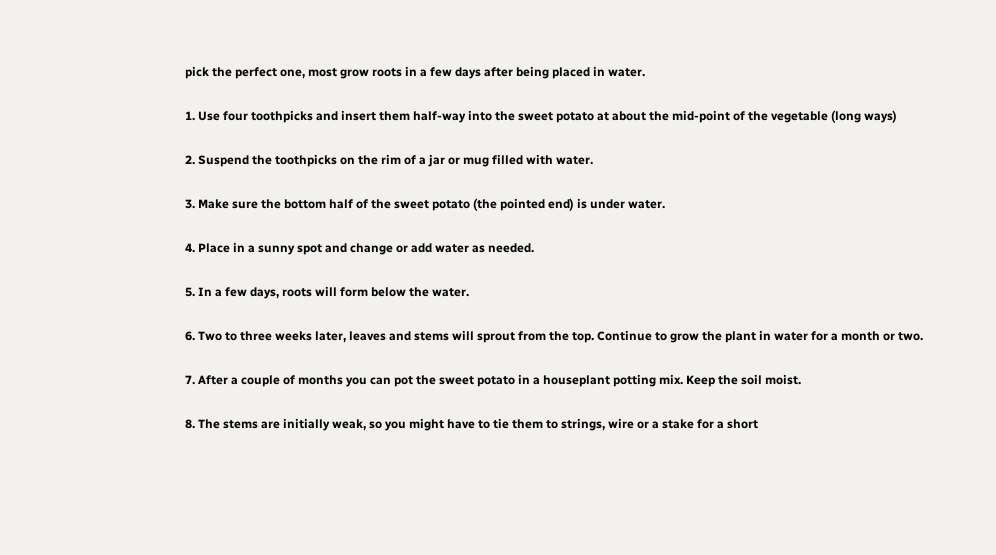pick the perfect one, most grow roots in a few days after being placed in water.

1. Use four toothpicks and insert them half-way into the sweet potato at about the mid-point of the vegetable (long ways)

2. Suspend the toothpicks on the rim of a jar or mug filled with water.

3. Make sure the bottom half of the sweet potato (the pointed end) is under water.

4. Place in a sunny spot and change or add water as needed.

5. In a few days, roots will form below the water.

6. Two to three weeks later, leaves and stems will sprout from the top. Continue to grow the plant in water for a month or two.

7. After a couple of months you can pot the sweet potato in a houseplant potting mix. Keep the soil moist.

8. The stems are initially weak, so you might have to tie them to strings, wire or a stake for a short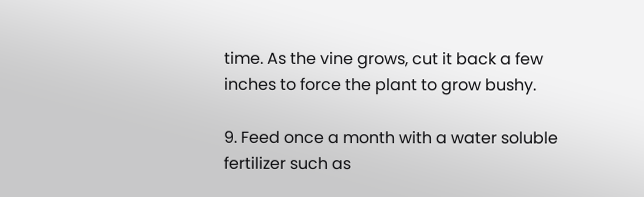time. As the vine grows, cut it back a few inches to force the plant to grow bushy.

9. Feed once a month with a water soluble fertilizer such as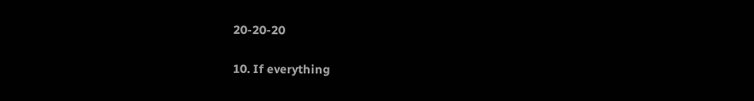20-20-20

10. If everything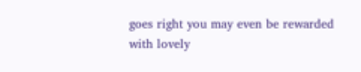goes right you may even be rewarded with lovely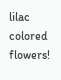lilac colored flowers!